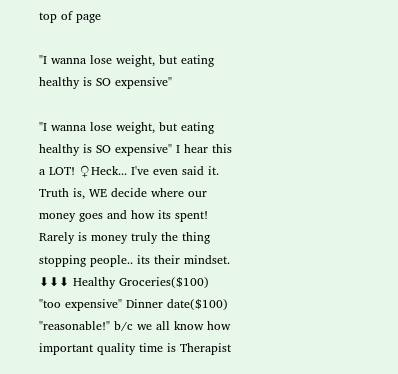top of page

"I wanna lose weight, but eating healthy is SO expensive"

"I wanna lose weight, but eating healthy is SO expensive" I hear this a LOT! ♀Heck... I've even said it. Truth is, WE decide where our money goes and how its spent! Rarely is money truly the thing stopping people.. its their mindset. ⬇⬇⬇ Healthy Groceries($100) "too expensive" Dinner date($100) "reasonable!" b/c we all know how important quality time is Therapist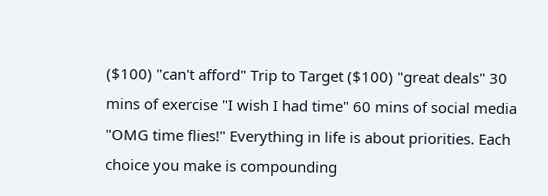($100) "can't afford" Trip to Target ($100) "great deals" 30 mins of exercise "I wish I had time" 60 mins of social media "OMG time flies!" Everything in life is about priorities. Each choice you make is compounding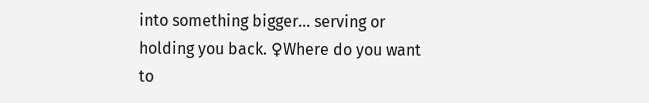into something bigger... serving or holding you back. ♀Where do you want to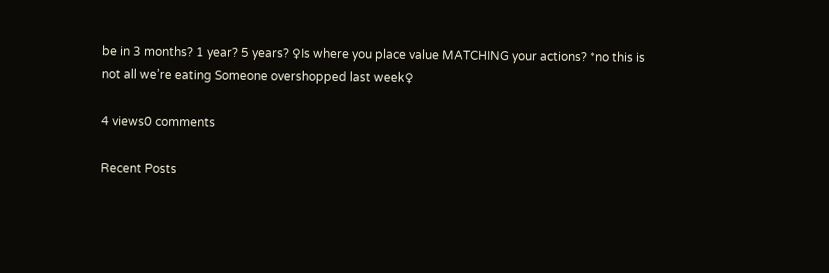be in 3 months? 1 year? 5 years? ♀Is where you place value MATCHING your actions? *no this is not all we’re eating Someone overshopped last week♀

4 views0 comments

Recent Posts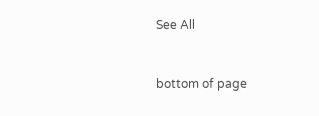See All


bottom of page